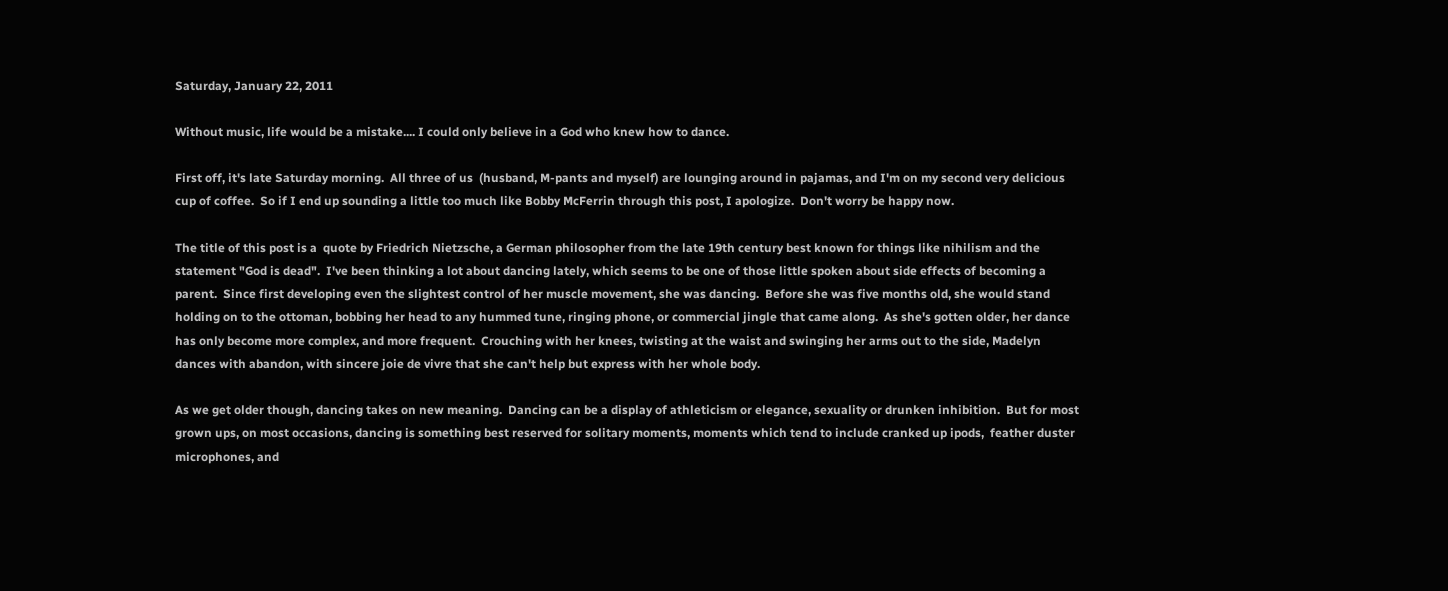Saturday, January 22, 2011

Without music, life would be a mistake.... I could only believe in a God who knew how to dance.

First off, it's late Saturday morning.  All three of us  (husband, M-pants and myself) are lounging around in pajamas, and I'm on my second very delicious cup of coffee.  So if I end up sounding a little too much like Bobby McFerrin through this post, I apologize.  Don't worry be happy now.

The title of this post is a  quote by Friedrich Nietzsche, a German philosopher from the late 19th century best known for things like nihilism and the statement "God is dead".  I've been thinking a lot about dancing lately, which seems to be one of those little spoken about side effects of becoming a parent.  Since first developing even the slightest control of her muscle movement, she was dancing.  Before she was five months old, she would stand holding on to the ottoman, bobbing her head to any hummed tune, ringing phone, or commercial jingle that came along.  As she's gotten older, her dance has only become more complex, and more frequent.  Crouching with her knees, twisting at the waist and swinging her arms out to the side, Madelyn dances with abandon, with sincere joie de vivre that she can't help but express with her whole body.

As we get older though, dancing takes on new meaning.  Dancing can be a display of athleticism or elegance, sexuality or drunken inhibition.  But for most grown ups, on most occasions, dancing is something best reserved for solitary moments, moments which tend to include cranked up ipods,  feather duster microphones, and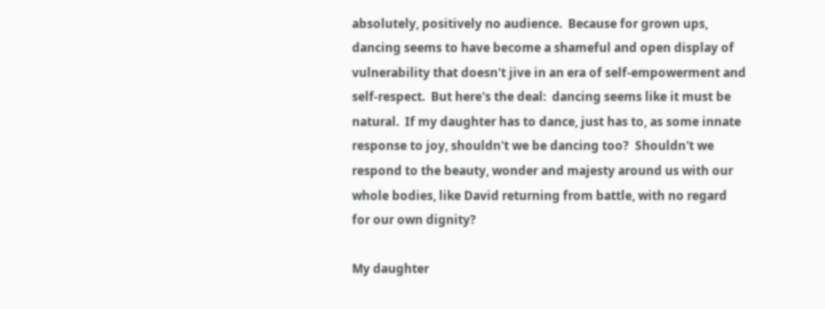absolutely, positively no audience.  Because for grown ups, dancing seems to have become a shameful and open display of vulnerability that doesn't jive in an era of self-empowerment and self-respect.  But here's the deal:  dancing seems like it must be natural.  If my daughter has to dance, just has to, as some innate response to joy, shouldn't we be dancing too?  Shouldn't we respond to the beauty, wonder and majesty around us with our whole bodies, like David returning from battle, with no regard for our own dignity?

My daughter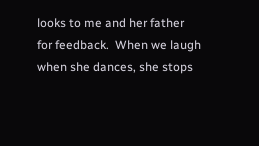looks to me and her father for feedback.  When we laugh when she dances, she stops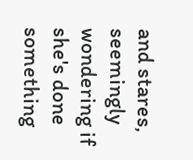and stares, seemingly wondering if she's done something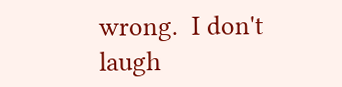wrong.  I don't laugh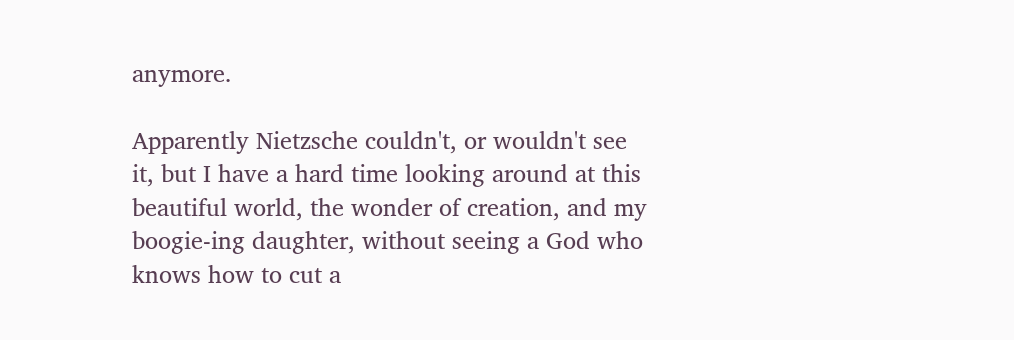anymore.

Apparently Nietzsche couldn't, or wouldn't see it, but I have a hard time looking around at this beautiful world, the wonder of creation, and my boogie-ing daughter, without seeing a God who knows how to cut a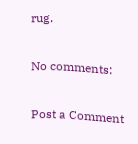rug.

No comments:

Post a Comment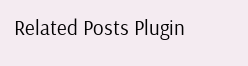Related Posts Plugin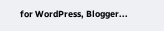for WordPress, Blogger...